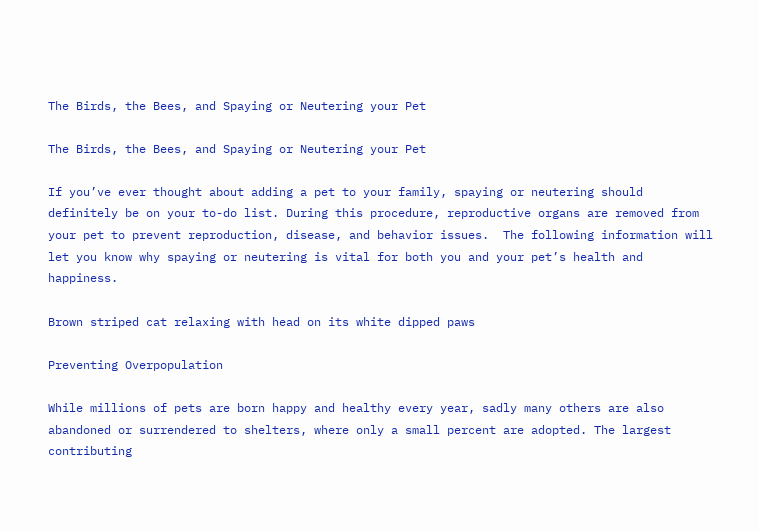The Birds, the Bees, and Spaying or Neutering your Pet

The Birds, the Bees, and Spaying or Neutering your Pet

If you’ve ever thought about adding a pet to your family, spaying or neutering should definitely be on your to-do list. During this procedure, reproductive organs are removed from your pet to prevent reproduction, disease, and behavior issues.  The following information will let you know why spaying or neutering is vital for both you and your pet’s health and happiness.

Brown striped cat relaxing with head on its white dipped paws

Preventing Overpopulation

While millions of pets are born happy and healthy every year, sadly many others are also abandoned or surrendered to shelters, where only a small percent are adopted. The largest contributing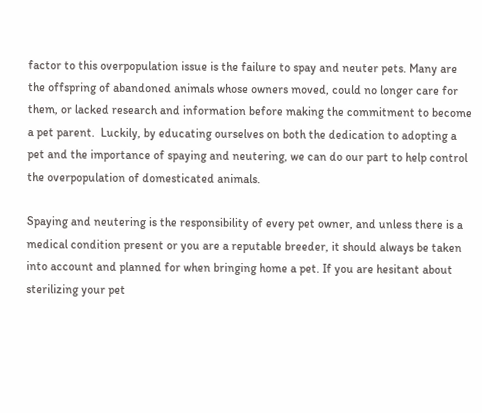factor to this overpopulation issue is the failure to spay and neuter pets. Many are the offspring of abandoned animals whose owners moved, could no longer care for them, or lacked research and information before making the commitment to become a pet parent.  Luckily, by educating ourselves on both the dedication to adopting a pet and the importance of spaying and neutering, we can do our part to help control the overpopulation of domesticated animals.

Spaying and neutering is the responsibility of every pet owner, and unless there is a medical condition present or you are a reputable breeder, it should always be taken into account and planned for when bringing home a pet. If you are hesitant about sterilizing your pet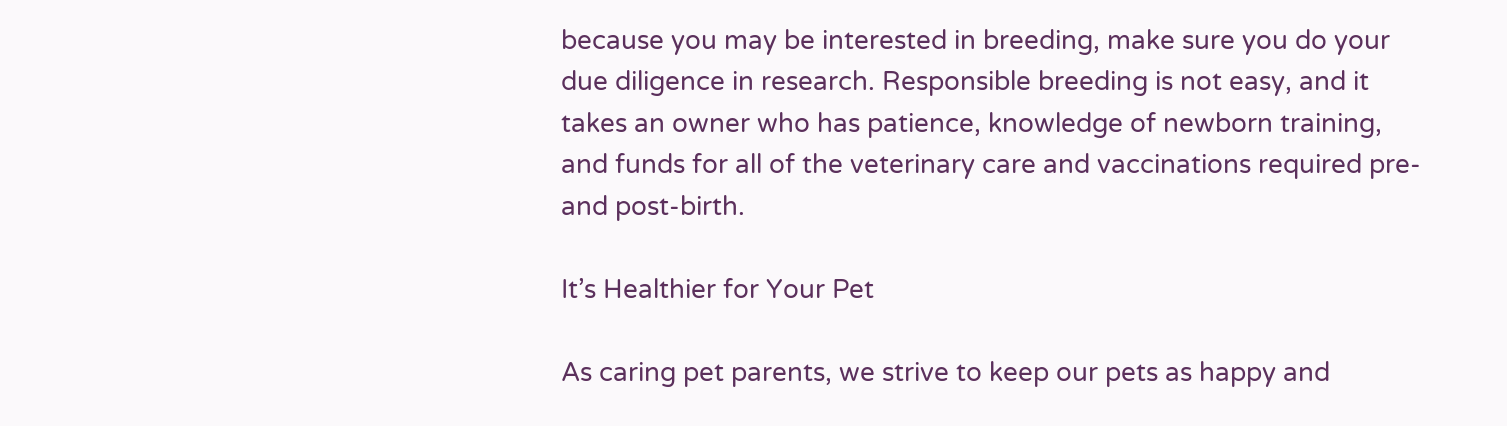because you may be interested in breeding, make sure you do your due diligence in research. Responsible breeding is not easy, and it takes an owner who has patience, knowledge of newborn training, and funds for all of the veterinary care and vaccinations required pre- and post-birth.

It’s Healthier for Your Pet

As caring pet parents, we strive to keep our pets as happy and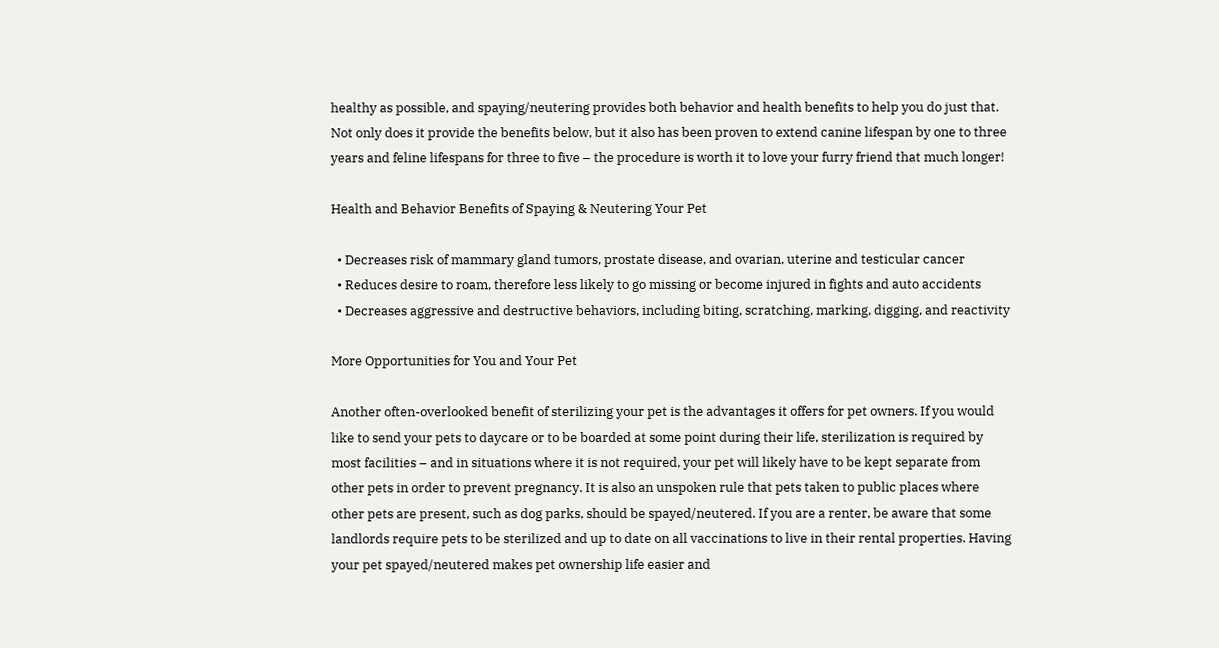healthy as possible, and spaying/neutering provides both behavior and health benefits to help you do just that. Not only does it provide the benefits below, but it also has been proven to extend canine lifespan by one to three years and feline lifespans for three to five – the procedure is worth it to love your furry friend that much longer!

Health and Behavior Benefits of Spaying & Neutering Your Pet

  • Decreases risk of mammary gland tumors, prostate disease, and ovarian, uterine and testicular cancer
  • Reduces desire to roam, therefore less likely to go missing or become injured in fights and auto accidents
  • Decreases aggressive and destructive behaviors, including biting, scratching, marking, digging, and reactivity

More Opportunities for You and Your Pet

Another often-overlooked benefit of sterilizing your pet is the advantages it offers for pet owners. If you would like to send your pets to daycare or to be boarded at some point during their life, sterilization is required by most facilities – and in situations where it is not required, your pet will likely have to be kept separate from other pets in order to prevent pregnancy. It is also an unspoken rule that pets taken to public places where other pets are present, such as dog parks, should be spayed/neutered. If you are a renter, be aware that some landlords require pets to be sterilized and up to date on all vaccinations to live in their rental properties. Having your pet spayed/neutered makes pet ownership life easier and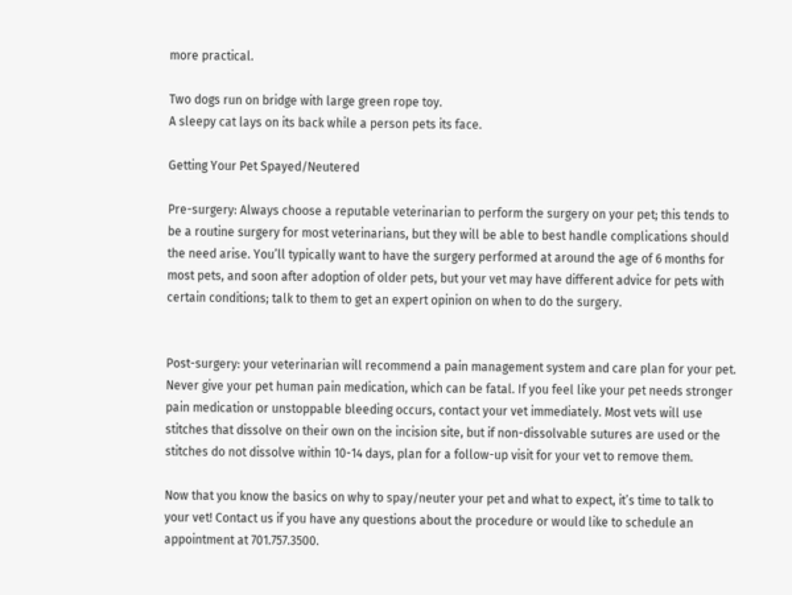more practical.

Two dogs run on bridge with large green rope toy.
A sleepy cat lays on its back while a person pets its face.

Getting Your Pet Spayed/Neutered

Pre-surgery: Always choose a reputable veterinarian to perform the surgery on your pet; this tends to be a routine surgery for most veterinarians, but they will be able to best handle complications should the need arise. You’ll typically want to have the surgery performed at around the age of 6 months for most pets, and soon after adoption of older pets, but your vet may have different advice for pets with certain conditions; talk to them to get an expert opinion on when to do the surgery.


Post-surgery: your veterinarian will recommend a pain management system and care plan for your pet. Never give your pet human pain medication, which can be fatal. If you feel like your pet needs stronger pain medication or unstoppable bleeding occurs, contact your vet immediately. Most vets will use stitches that dissolve on their own on the incision site, but if non-dissolvable sutures are used or the stitches do not dissolve within 10-14 days, plan for a follow-up visit for your vet to remove them.

Now that you know the basics on why to spay/neuter your pet and what to expect, it’s time to talk to your vet! Contact us if you have any questions about the procedure or would like to schedule an appointment at 701.757.3500.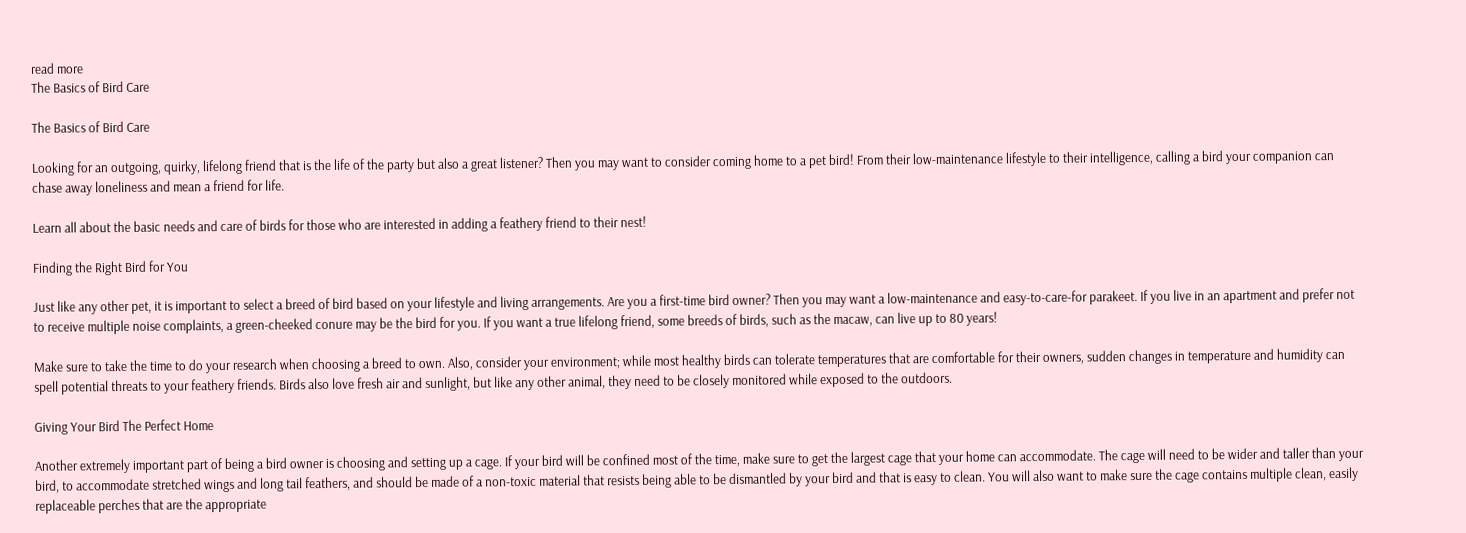read more
The Basics of Bird Care

The Basics of Bird Care

Looking for an outgoing, quirky, lifelong friend that is the life of the party but also a great listener? Then you may want to consider coming home to a pet bird! From their low-maintenance lifestyle to their intelligence, calling a bird your companion can chase away loneliness and mean a friend for life.

Learn all about the basic needs and care of birds for those who are interested in adding a feathery friend to their nest!

Finding the Right Bird for You

Just like any other pet, it is important to select a breed of bird based on your lifestyle and living arrangements. Are you a first-time bird owner? Then you may want a low-maintenance and easy-to-care-for parakeet. If you live in an apartment and prefer not to receive multiple noise complaints, a green-cheeked conure may be the bird for you. If you want a true lifelong friend, some breeds of birds, such as the macaw, can live up to 80 years!

Make sure to take the time to do your research when choosing a breed to own. Also, consider your environment; while most healthy birds can tolerate temperatures that are comfortable for their owners, sudden changes in temperature and humidity can spell potential threats to your feathery friends. Birds also love fresh air and sunlight, but like any other animal, they need to be closely monitored while exposed to the outdoors.

Giving Your Bird The Perfect Home

Another extremely important part of being a bird owner is choosing and setting up a cage. If your bird will be confined most of the time, make sure to get the largest cage that your home can accommodate. The cage will need to be wider and taller than your bird, to accommodate stretched wings and long tail feathers, and should be made of a non-toxic material that resists being able to be dismantled by your bird and that is easy to clean. You will also want to make sure the cage contains multiple clean, easily replaceable perches that are the appropriate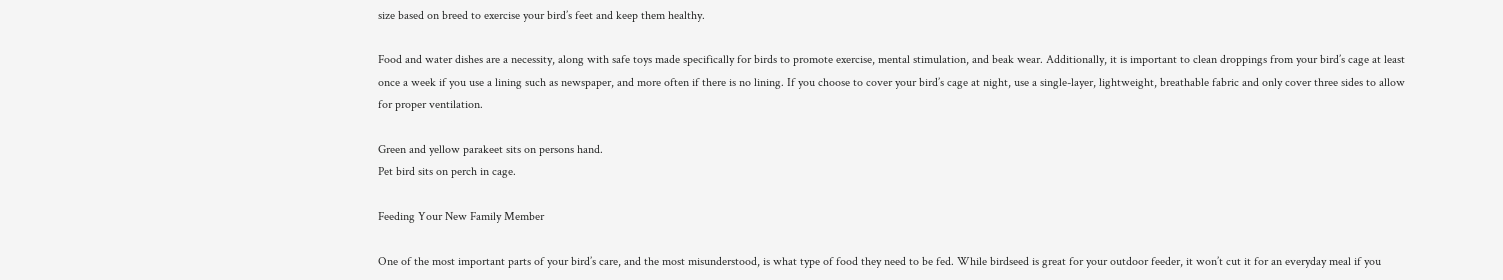size based on breed to exercise your bird’s feet and keep them healthy.

Food and water dishes are a necessity, along with safe toys made specifically for birds to promote exercise, mental stimulation, and beak wear. Additionally, it is important to clean droppings from your bird’s cage at least once a week if you use a lining such as newspaper, and more often if there is no lining. If you choose to cover your bird’s cage at night, use a single-layer, lightweight, breathable fabric and only cover three sides to allow for proper ventilation.

Green and yellow parakeet sits on persons hand.
Pet bird sits on perch in cage.

Feeding Your New Family Member

One of the most important parts of your bird’s care, and the most misunderstood, is what type of food they need to be fed. While birdseed is great for your outdoor feeder, it won’t cut it for an everyday meal if you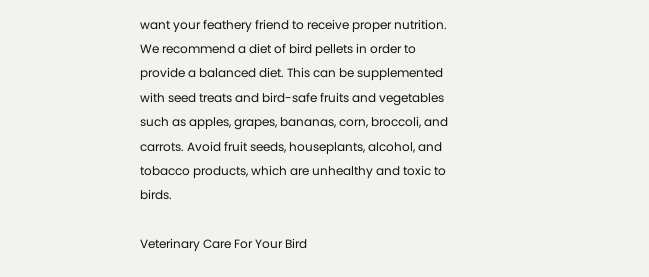want your feathery friend to receive proper nutrition. We recommend a diet of bird pellets in order to provide a balanced diet. This can be supplemented with seed treats and bird-safe fruits and vegetables such as apples, grapes, bananas, corn, broccoli, and carrots. Avoid fruit seeds, houseplants, alcohol, and tobacco products, which are unhealthy and toxic to birds.

Veterinary Care For Your Bird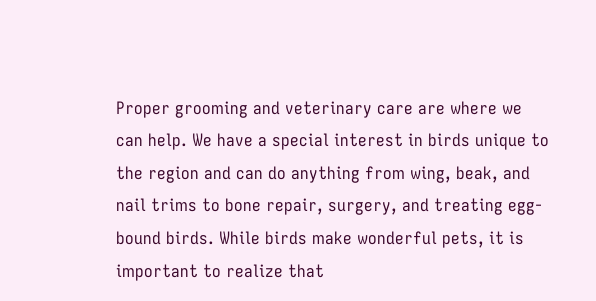Proper grooming and veterinary care are where we can help. We have a special interest in birds unique to the region and can do anything from wing, beak, and nail trims to bone repair, surgery, and treating egg-bound birds. While birds make wonderful pets, it is important to realize that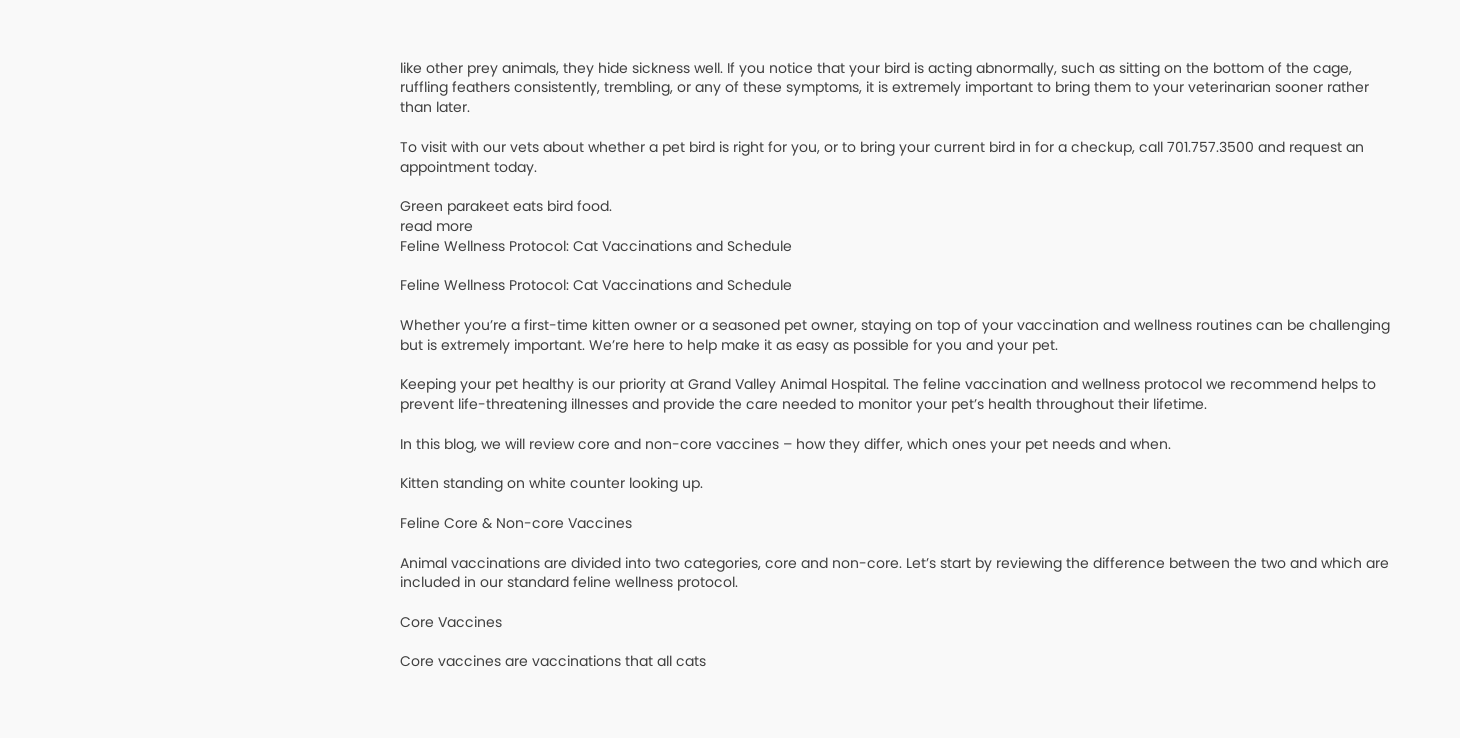like other prey animals, they hide sickness well. If you notice that your bird is acting abnormally, such as sitting on the bottom of the cage, ruffling feathers consistently, trembling, or any of these symptoms, it is extremely important to bring them to your veterinarian sooner rather than later.

To visit with our vets about whether a pet bird is right for you, or to bring your current bird in for a checkup, call 701.757.3500 and request an appointment today.

Green parakeet eats bird food.
read more
Feline Wellness Protocol: Cat Vaccinations and Schedule

Feline Wellness Protocol: Cat Vaccinations and Schedule

Whether you’re a first-time kitten owner or a seasoned pet owner, staying on top of your vaccination and wellness routines can be challenging but is extremely important. We’re here to help make it as easy as possible for you and your pet.

Keeping your pet healthy is our priority at Grand Valley Animal Hospital. The feline vaccination and wellness protocol we recommend helps to prevent life-threatening illnesses and provide the care needed to monitor your pet’s health throughout their lifetime.

In this blog, we will review core and non-core vaccines – how they differ, which ones your pet needs and when.

Kitten standing on white counter looking up.

Feline Core & Non-core Vaccines

Animal vaccinations are divided into two categories, core and non-core. Let’s start by reviewing the difference between the two and which are included in our standard feline wellness protocol.

Core Vaccines

Core vaccines are vaccinations that all cats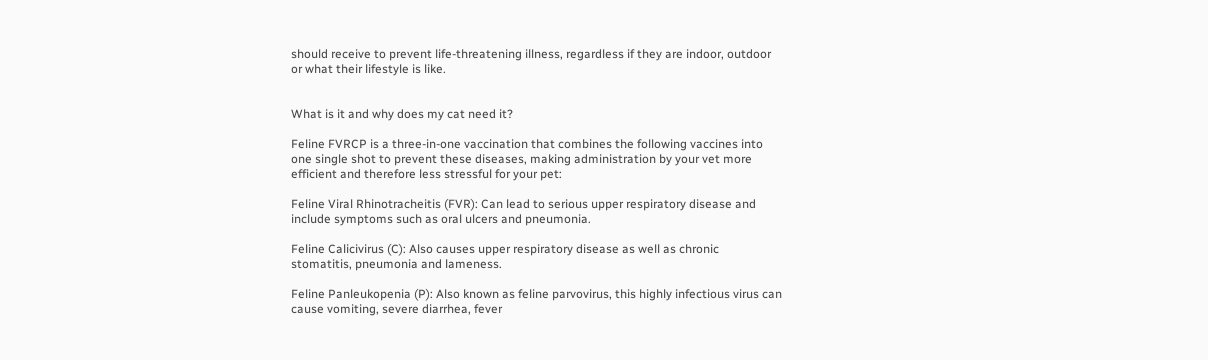should receive to prevent life-threatening illness, regardless if they are indoor, outdoor or what their lifestyle is like.


What is it and why does my cat need it?

Feline FVRCP is a three-in-one vaccination that combines the following vaccines into one single shot to prevent these diseases, making administration by your vet more efficient and therefore less stressful for your pet:

Feline Viral Rhinotracheitis (FVR): Can lead to serious upper respiratory disease and include symptoms such as oral ulcers and pneumonia.

Feline Calicivirus (C): Also causes upper respiratory disease as well as chronic stomatitis, pneumonia and lameness.

Feline Panleukopenia (P): Also known as feline parvovirus, this highly infectious virus can cause vomiting, severe diarrhea, fever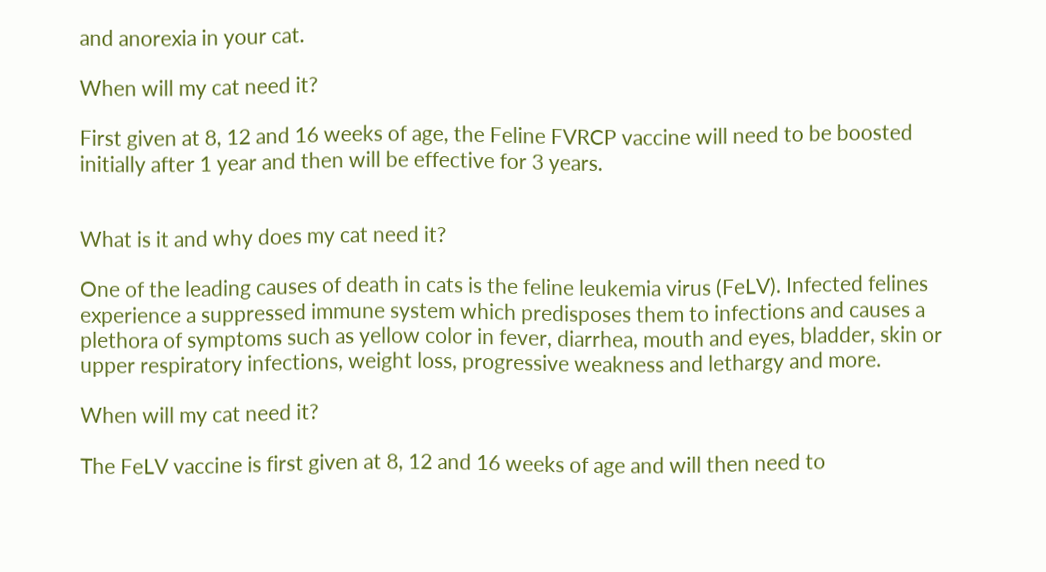and anorexia in your cat.

When will my cat need it?

First given at 8, 12 and 16 weeks of age, the Feline FVRCP vaccine will need to be boosted initially after 1 year and then will be effective for 3 years.


What is it and why does my cat need it?

One of the leading causes of death in cats is the feline leukemia virus (FeLV). Infected felines experience a suppressed immune system which predisposes them to infections and causes a plethora of symptoms such as yellow color in fever, diarrhea, mouth and eyes, bladder, skin or upper respiratory infections, weight loss, progressive weakness and lethargy and more.

When will my cat need it?

The FeLV vaccine is first given at 8, 12 and 16 weeks of age and will then need to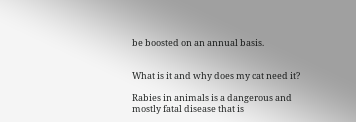be boosted on an annual basis.


What is it and why does my cat need it?

Rabies in animals is a dangerous and mostly fatal disease that is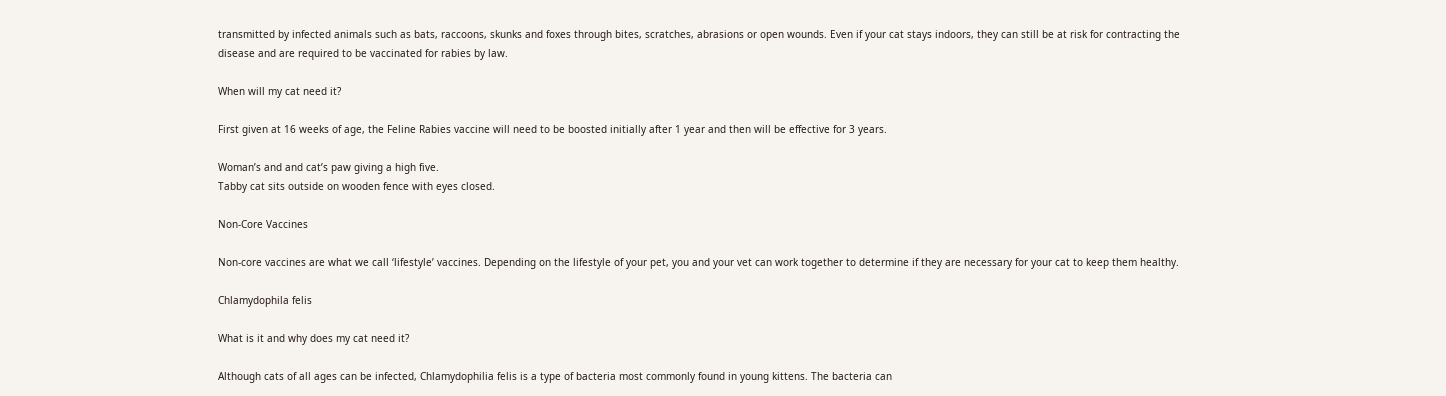transmitted by infected animals such as bats, raccoons, skunks and foxes through bites, scratches, abrasions or open wounds. Even if your cat stays indoors, they can still be at risk for contracting the disease and are required to be vaccinated for rabies by law.

When will my cat need it?

First given at 16 weeks of age, the Feline Rabies vaccine will need to be boosted initially after 1 year and then will be effective for 3 years.

Woman’s and and cat’s paw giving a high five.
Tabby cat sits outside on wooden fence with eyes closed.

Non-Core Vaccines

Non-core vaccines are what we call ‘lifestyle’ vaccines. Depending on the lifestyle of your pet, you and your vet can work together to determine if they are necessary for your cat to keep them healthy.

Chlamydophila felis

What is it and why does my cat need it?

Although cats of all ages can be infected, Chlamydophilia felis is a type of bacteria most commonly found in young kittens. The bacteria can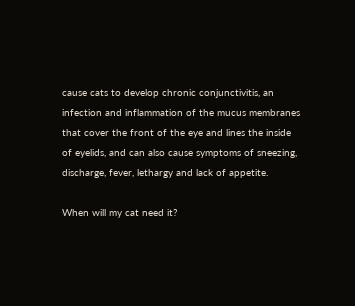cause cats to develop chronic conjunctivitis, an infection and inflammation of the mucus membranes that cover the front of the eye and lines the inside of eyelids, and can also cause symptoms of sneezing, discharge, fever, lethargy and lack of appetite.

When will my cat need it?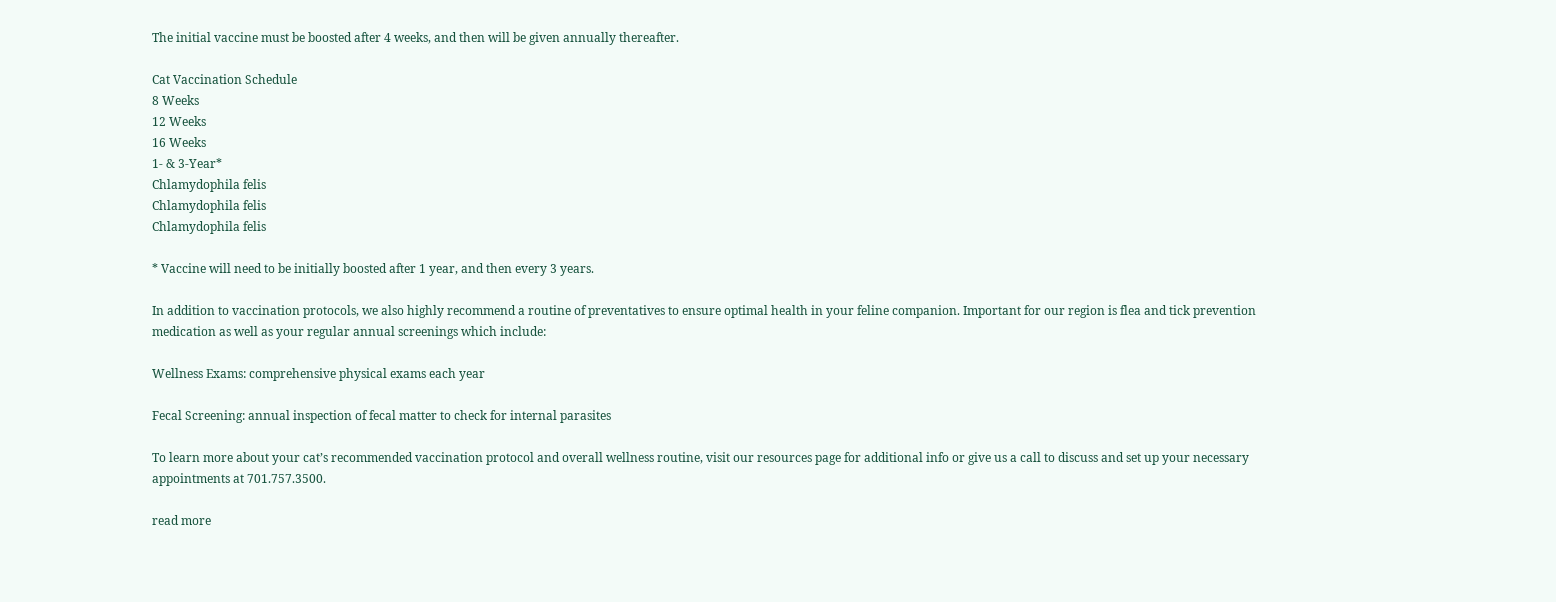The initial vaccine must be boosted after 4 weeks, and then will be given annually thereafter.

Cat Vaccination Schedule
8 Weeks
12 Weeks
16 Weeks
1- & 3-Year*
Chlamydophila felis
Chlamydophila felis
Chlamydophila felis

* Vaccine will need to be initially boosted after 1 year, and then every 3 years.

In addition to vaccination protocols, we also highly recommend a routine of preventatives to ensure optimal health in your feline companion. Important for our region is flea and tick prevention medication as well as your regular annual screenings which include:

Wellness Exams: comprehensive physical exams each year

Fecal Screening: annual inspection of fecal matter to check for internal parasites

To learn more about your cat’s recommended vaccination protocol and overall wellness routine, visit our resources page for additional info or give us a call to discuss and set up your necessary appointments at 701.757.3500.

read more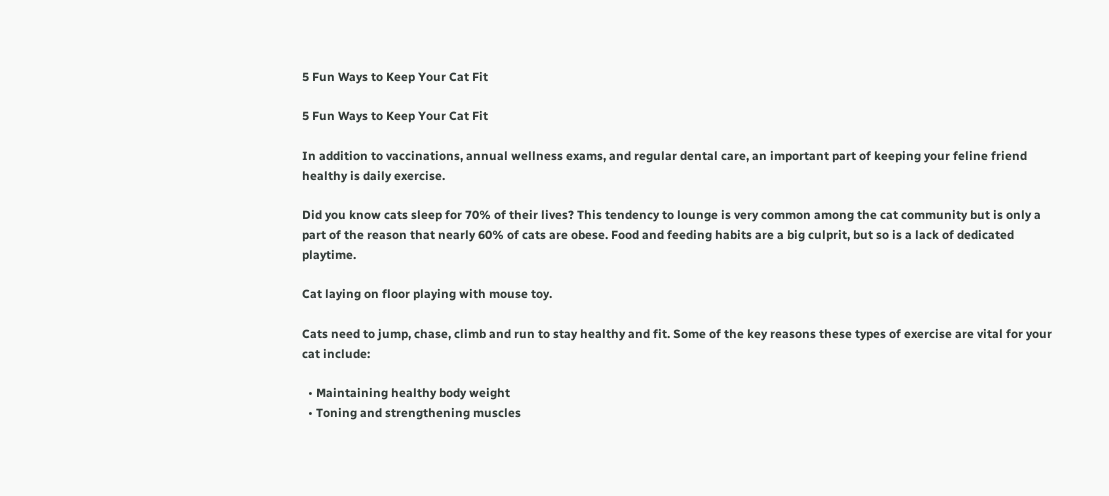5 Fun Ways to Keep Your Cat Fit

5 Fun Ways to Keep Your Cat Fit

In addition to vaccinations, annual wellness exams, and regular dental care, an important part of keeping your feline friend healthy is daily exercise.

Did you know cats sleep for 70% of their lives? This tendency to lounge is very common among the cat community but is only a part of the reason that nearly 60% of cats are obese. Food and feeding habits are a big culprit, but so is a lack of dedicated playtime.

Cat laying on floor playing with mouse toy.

Cats need to jump, chase, climb and run to stay healthy and fit. Some of the key reasons these types of exercise are vital for your cat include:

  • Maintaining healthy body weight
  • Toning and strengthening muscles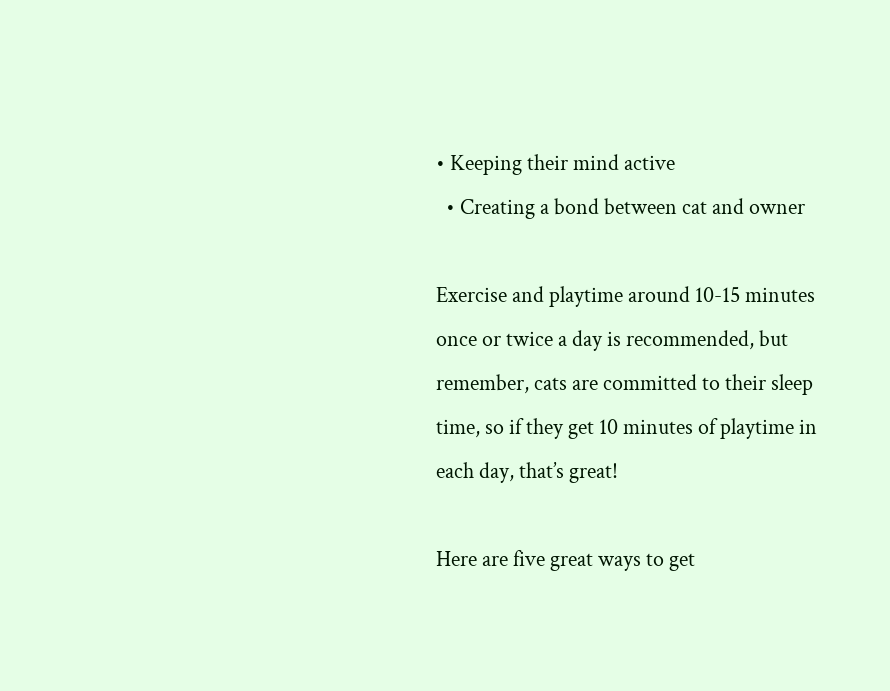• Keeping their mind active
  • Creating a bond between cat and owner

Exercise and playtime around 10-15 minutes once or twice a day is recommended, but remember, cats are committed to their sleep time, so if they get 10 minutes of playtime in each day, that’s great!

Here are five great ways to get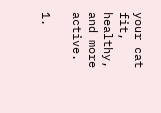your cat fit, healthy, and more active.

1.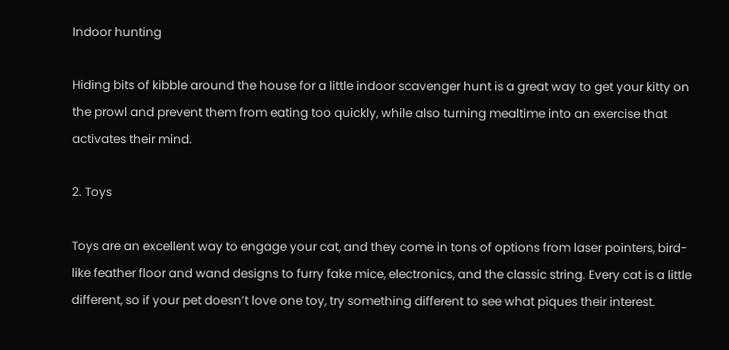Indoor hunting

Hiding bits of kibble around the house for a little indoor scavenger hunt is a great way to get your kitty on the prowl and prevent them from eating too quickly, while also turning mealtime into an exercise that activates their mind.

2. Toys

Toys are an excellent way to engage your cat, and they come in tons of options from laser pointers, bird-like feather floor and wand designs to furry fake mice, electronics, and the classic string. Every cat is a little different, so if your pet doesn’t love one toy, try something different to see what piques their interest.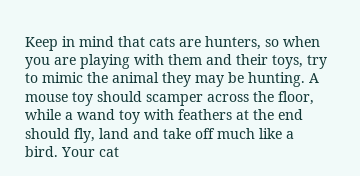Keep in mind that cats are hunters, so when you are playing with them and their toys, try to mimic the animal they may be hunting. A mouse toy should scamper across the floor, while a wand toy with feathers at the end should fly, land and take off much like a bird. Your cat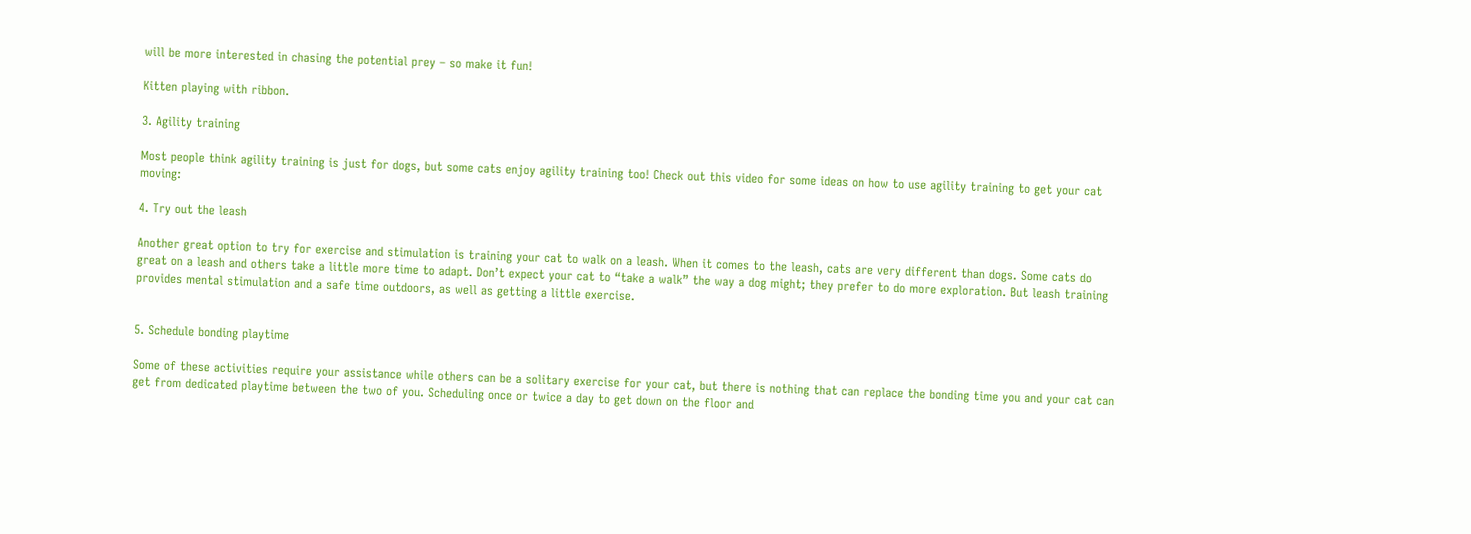will be more interested in chasing the potential prey – so make it fun!

Kitten playing with ribbon.

3. Agility training

Most people think agility training is just for dogs, but some cats enjoy agility training too! Check out this video for some ideas on how to use agility training to get your cat moving:

4. Try out the leash

Another great option to try for exercise and stimulation is training your cat to walk on a leash. When it comes to the leash, cats are very different than dogs. Some cats do great on a leash and others take a little more time to adapt. Don’t expect your cat to “take a walk” the way a dog might; they prefer to do more exploration. But leash training provides mental stimulation and a safe time outdoors, as well as getting a little exercise.


5. Schedule bonding playtime

Some of these activities require your assistance while others can be a solitary exercise for your cat, but there is nothing that can replace the bonding time you and your cat can get from dedicated playtime between the two of you. Scheduling once or twice a day to get down on the floor and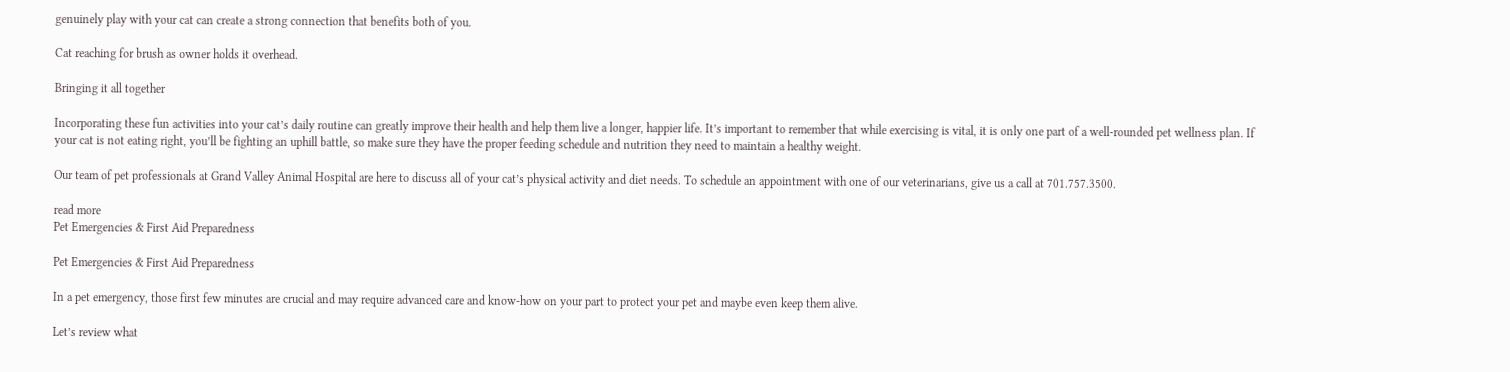genuinely play with your cat can create a strong connection that benefits both of you.

Cat reaching for brush as owner holds it overhead.

Bringing it all together

Incorporating these fun activities into your cat’s daily routine can greatly improve their health and help them live a longer, happier life. It’s important to remember that while exercising is vital, it is only one part of a well-rounded pet wellness plan. If your cat is not eating right, you’ll be fighting an uphill battle, so make sure they have the proper feeding schedule and nutrition they need to maintain a healthy weight.

Our team of pet professionals at Grand Valley Animal Hospital are here to discuss all of your cat’s physical activity and diet needs. To schedule an appointment with one of our veterinarians, give us a call at 701.757.3500.

read more
Pet Emergencies & First Aid Preparedness

Pet Emergencies & First Aid Preparedness

In a pet emergency, those first few minutes are crucial and may require advanced care and know-how on your part to protect your pet and maybe even keep them alive.

Let’s review what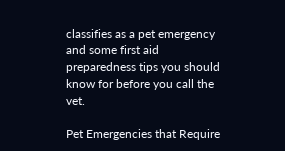classifies as a pet emergency and some first aid preparedness tips you should know for before you call the vet.

Pet Emergencies that Require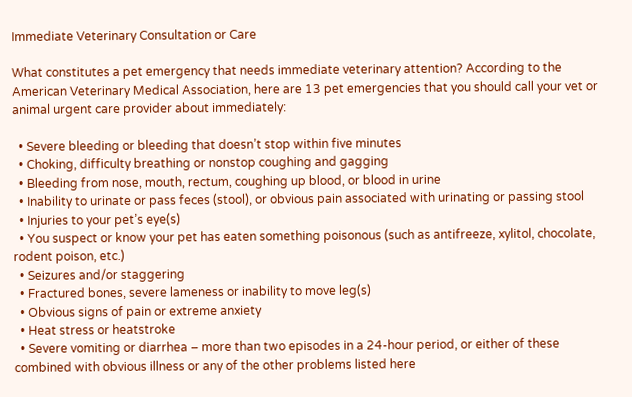Immediate Veterinary Consultation or Care

What constitutes a pet emergency that needs immediate veterinary attention? According to the American Veterinary Medical Association, here are 13 pet emergencies that you should call your vet or animal urgent care provider about immediately:

  • Severe bleeding or bleeding that doesn’t stop within five minutes
  • Choking, difficulty breathing or nonstop coughing and gagging
  • Bleeding from nose, mouth, rectum, coughing up blood, or blood in urine
  • Inability to urinate or pass feces (stool), or obvious pain associated with urinating or passing stool
  • Injuries to your pet’s eye(s)
  • You suspect or know your pet has eaten something poisonous (such as antifreeze, xylitol, chocolate, rodent poison, etc.)
  • Seizures and/or staggering
  • Fractured bones, severe lameness or inability to move leg(s)
  • Obvious signs of pain or extreme anxiety
  • Heat stress or heatstroke
  • Severe vomiting or diarrhea – more than two episodes in a 24-hour period, or either of these combined with obvious illness or any of the other problems listed here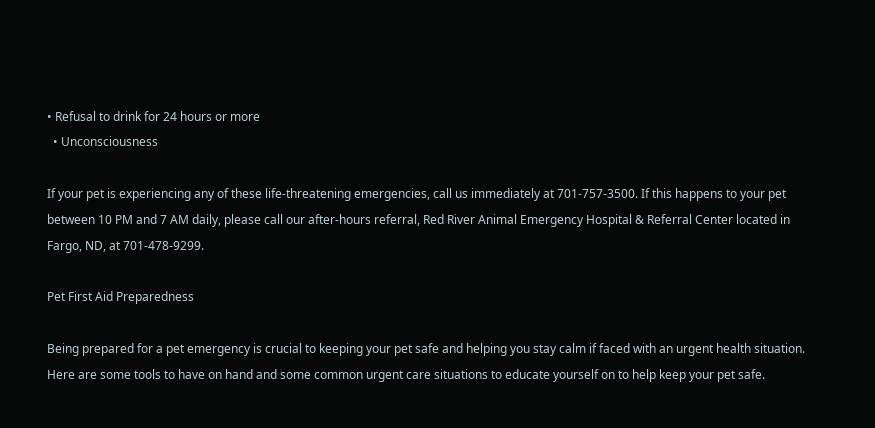• Refusal to drink for 24 hours or more
  • Unconsciousness

If your pet is experiencing any of these life-threatening emergencies, call us immediately at 701-757-3500. If this happens to your pet between 10 PM and 7 AM daily, please call our after-hours referral, Red River Animal Emergency Hospital & Referral Center located in Fargo, ND, at 701-478-9299.

Pet First Aid Preparedness

Being prepared for a pet emergency is crucial to keeping your pet safe and helping you stay calm if faced with an urgent health situation. Here are some tools to have on hand and some common urgent care situations to educate yourself on to help keep your pet safe.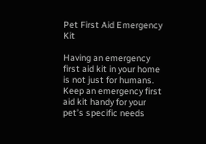Pet First Aid Emergency Kit

Having an emergency first aid kit in your home is not just for humans. Keep an emergency first aid kit handy for your pet’s specific needs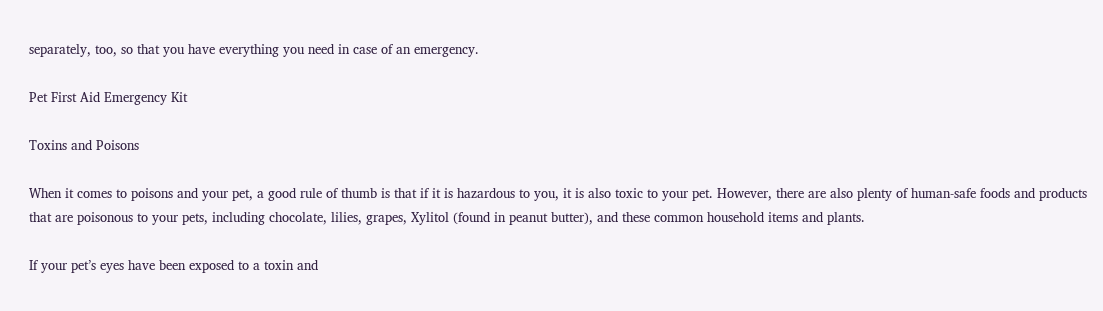separately, too, so that you have everything you need in case of an emergency.

Pet First Aid Emergency Kit

Toxins and Poisons

When it comes to poisons and your pet, a good rule of thumb is that if it is hazardous to you, it is also toxic to your pet. However, there are also plenty of human-safe foods and products that are poisonous to your pets, including chocolate, lilies, grapes, Xylitol (found in peanut butter), and these common household items and plants.

If your pet’s eyes have been exposed to a toxin and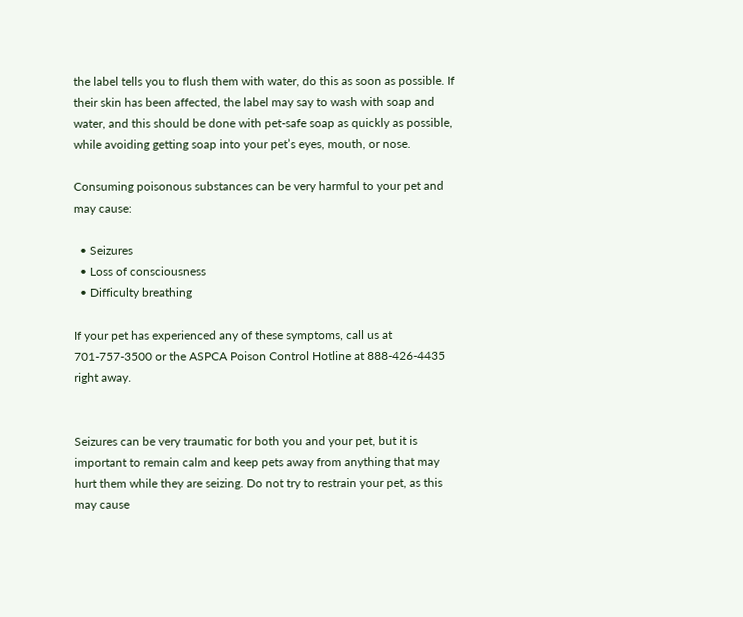the label tells you to flush them with water, do this as soon as possible. If their skin has been affected, the label may say to wash with soap and water, and this should be done with pet-safe soap as quickly as possible, while avoiding getting soap into your pet’s eyes, mouth, or nose.

Consuming poisonous substances can be very harmful to your pet and may cause:

  • Seizures
  • Loss of consciousness
  • Difficulty breathing

If your pet has experienced any of these symptoms, call us at 701-757-3500 or the ASPCA Poison Control Hotline at 888-426-4435 right away.


Seizures can be very traumatic for both you and your pet, but it is important to remain calm and keep pets away from anything that may hurt them while they are seizing. Do not try to restrain your pet, as this may cause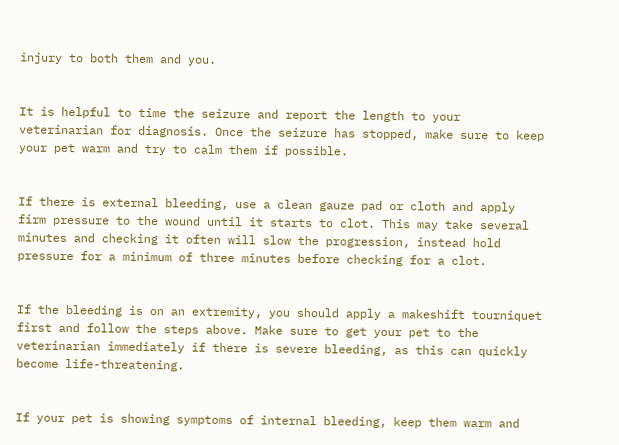injury to both them and you.


It is helpful to time the seizure and report the length to your veterinarian for diagnosis. Once the seizure has stopped, make sure to keep your pet warm and try to calm them if possible.


If there is external bleeding, use a clean gauze pad or cloth and apply firm pressure to the wound until it starts to clot. This may take several minutes and checking it often will slow the progression, instead hold pressure for a minimum of three minutes before checking for a clot.


If the bleeding is on an extremity, you should apply a makeshift tourniquet first and follow the steps above. Make sure to get your pet to the veterinarian immediately if there is severe bleeding, as this can quickly become life-threatening.


If your pet is showing symptoms of internal bleeding, keep them warm and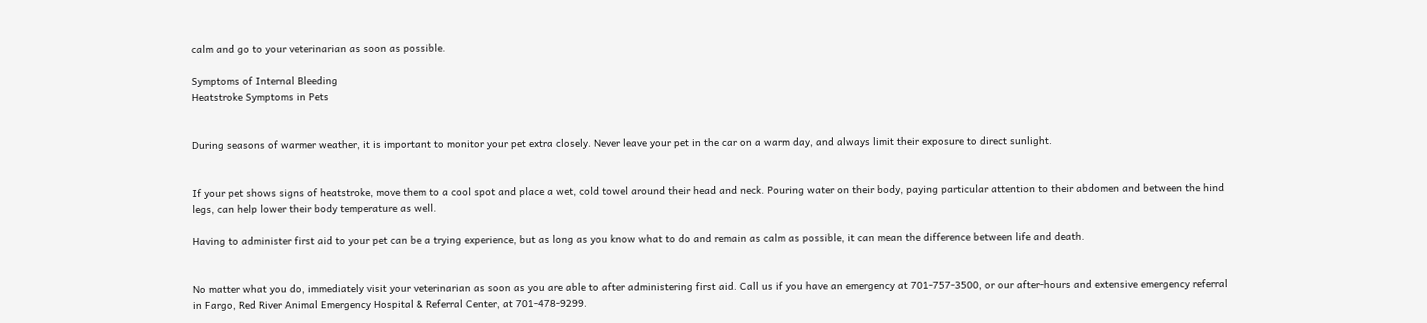calm and go to your veterinarian as soon as possible.

Symptoms of Internal Bleeding
Heatstroke Symptoms in Pets


During seasons of warmer weather, it is important to monitor your pet extra closely. Never leave your pet in the car on a warm day, and always limit their exposure to direct sunlight.


If your pet shows signs of heatstroke, move them to a cool spot and place a wet, cold towel around their head and neck. Pouring water on their body, paying particular attention to their abdomen and between the hind legs, can help lower their body temperature as well.

Having to administer first aid to your pet can be a trying experience, but as long as you know what to do and remain as calm as possible, it can mean the difference between life and death.


No matter what you do, immediately visit your veterinarian as soon as you are able to after administering first aid. Call us if you have an emergency at 701-757-3500, or our after-hours and extensive emergency referral in Fargo, Red River Animal Emergency Hospital & Referral Center, at 701-478-9299.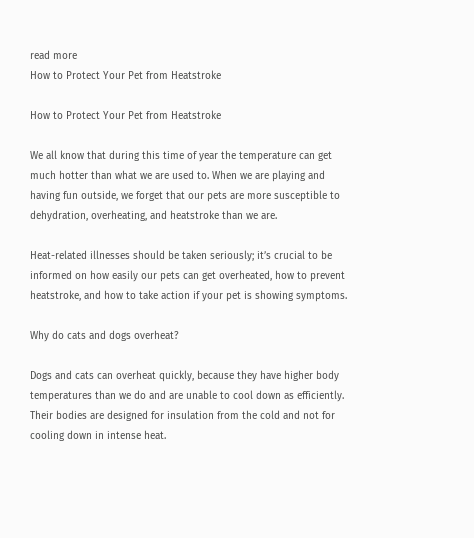read more
How to Protect Your Pet from Heatstroke

How to Protect Your Pet from Heatstroke

We all know that during this time of year the temperature can get much hotter than what we are used to. When we are playing and having fun outside, we forget that our pets are more susceptible to dehydration, overheating, and heatstroke than we are.

Heat-related illnesses should be taken seriously; it’s crucial to be informed on how easily our pets can get overheated, how to prevent heatstroke, and how to take action if your pet is showing symptoms.

Why do cats and dogs overheat?

Dogs and cats can overheat quickly, because they have higher body temperatures than we do and are unable to cool down as efficiently. Their bodies are designed for insulation from the cold and not for cooling down in intense heat.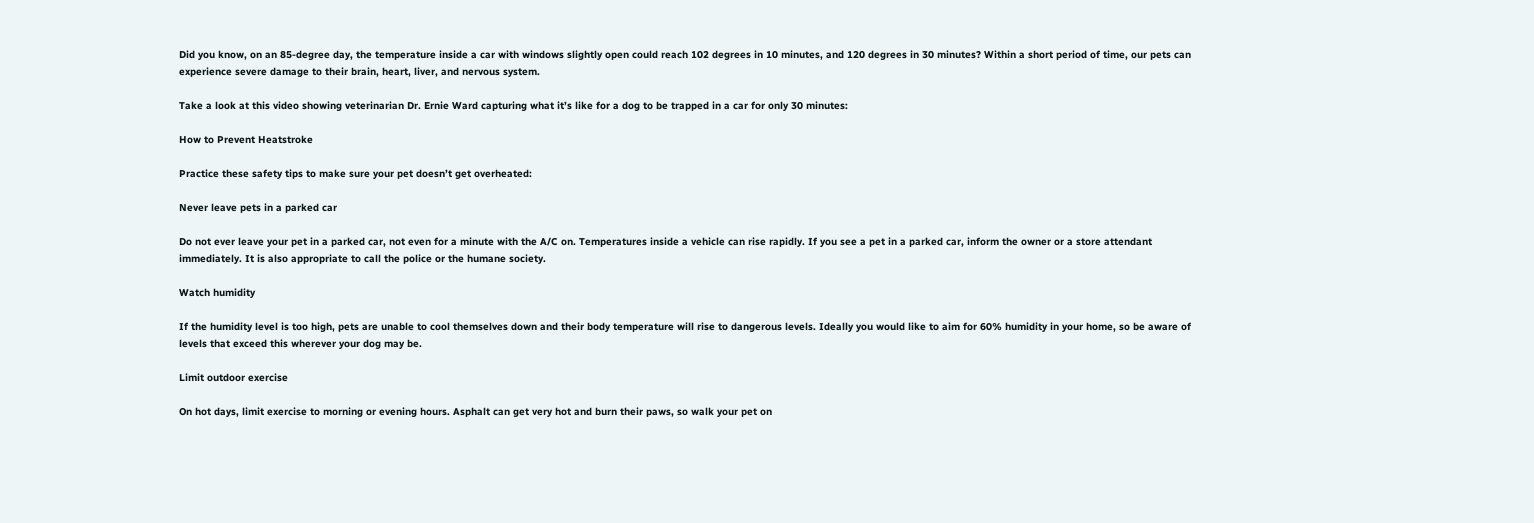Did you know, on an 85-degree day, the temperature inside a car with windows slightly open could reach 102 degrees in 10 minutes, and 120 degrees in 30 minutes? Within a short period of time, our pets can experience severe damage to their brain, heart, liver, and nervous system.

Take a look at this video showing veterinarian Dr. Ernie Ward capturing what it’s like for a dog to be trapped in a car for only 30 minutes:

How to Prevent Heatstroke

Practice these safety tips to make sure your pet doesn’t get overheated:

Never leave pets in a parked car

Do not ever leave your pet in a parked car, not even for a minute with the A/C on. Temperatures inside a vehicle can rise rapidly. If you see a pet in a parked car, inform the owner or a store attendant immediately. It is also appropriate to call the police or the humane society.

Watch humidity

If the humidity level is too high, pets are unable to cool themselves down and their body temperature will rise to dangerous levels. Ideally you would like to aim for 60% humidity in your home, so be aware of levels that exceed this wherever your dog may be.

Limit outdoor exercise

On hot days, limit exercise to morning or evening hours. Asphalt can get very hot and burn their paws, so walk your pet on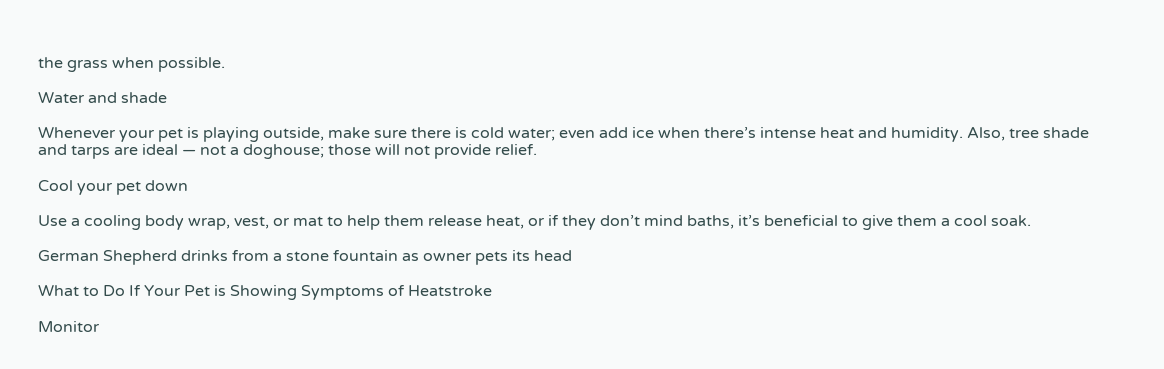the grass when possible.

Water and shade

Whenever your pet is playing outside, make sure there is cold water; even add ice when there’s intense heat and humidity. Also, tree shade and tarps are ideal — not a doghouse; those will not provide relief.

Cool your pet down

Use a cooling body wrap, vest, or mat to help them release heat, or if they don’t mind baths, it’s beneficial to give them a cool soak.

German Shepherd drinks from a stone fountain as owner pets its head

What to Do If Your Pet is Showing Symptoms of Heatstroke

Monitor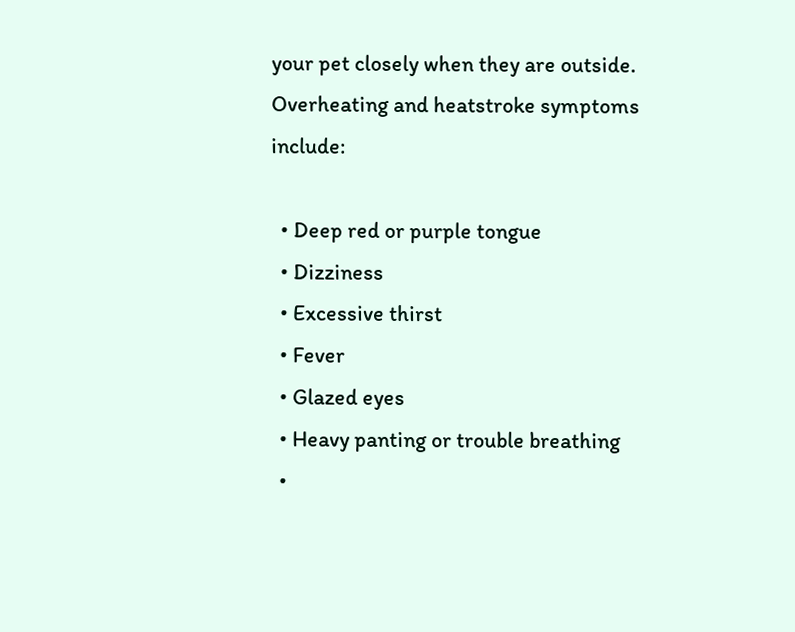your pet closely when they are outside. Overheating and heatstroke symptoms include:

  • Deep red or purple tongue
  • Dizziness
  • Excessive thirst
  • Fever
  • Glazed eyes
  • Heavy panting or trouble breathing
  •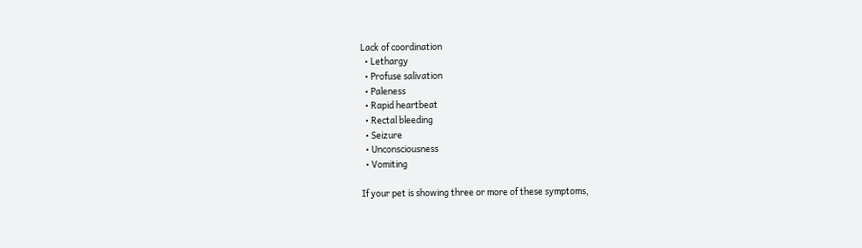Lack of coordination
  • Lethargy
  • Profuse salivation
  • Paleness
  • Rapid heartbeat
  • Rectal bleeding
  • Seizure
  • Unconsciousness
  • Vomiting

If your pet is showing three or more of these symptoms,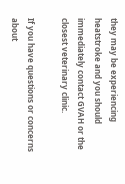they may be experiencing heatstroke and you should immediately contact GVAH or the closest veterinary clinic.

If you have questions or concerns about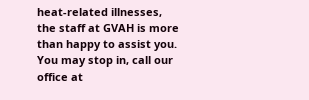heat-related illnesses, the staff at GVAH is more than happy to assist you. You may stop in, call our office at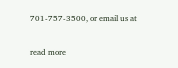701-757-3500, or email us at

read more